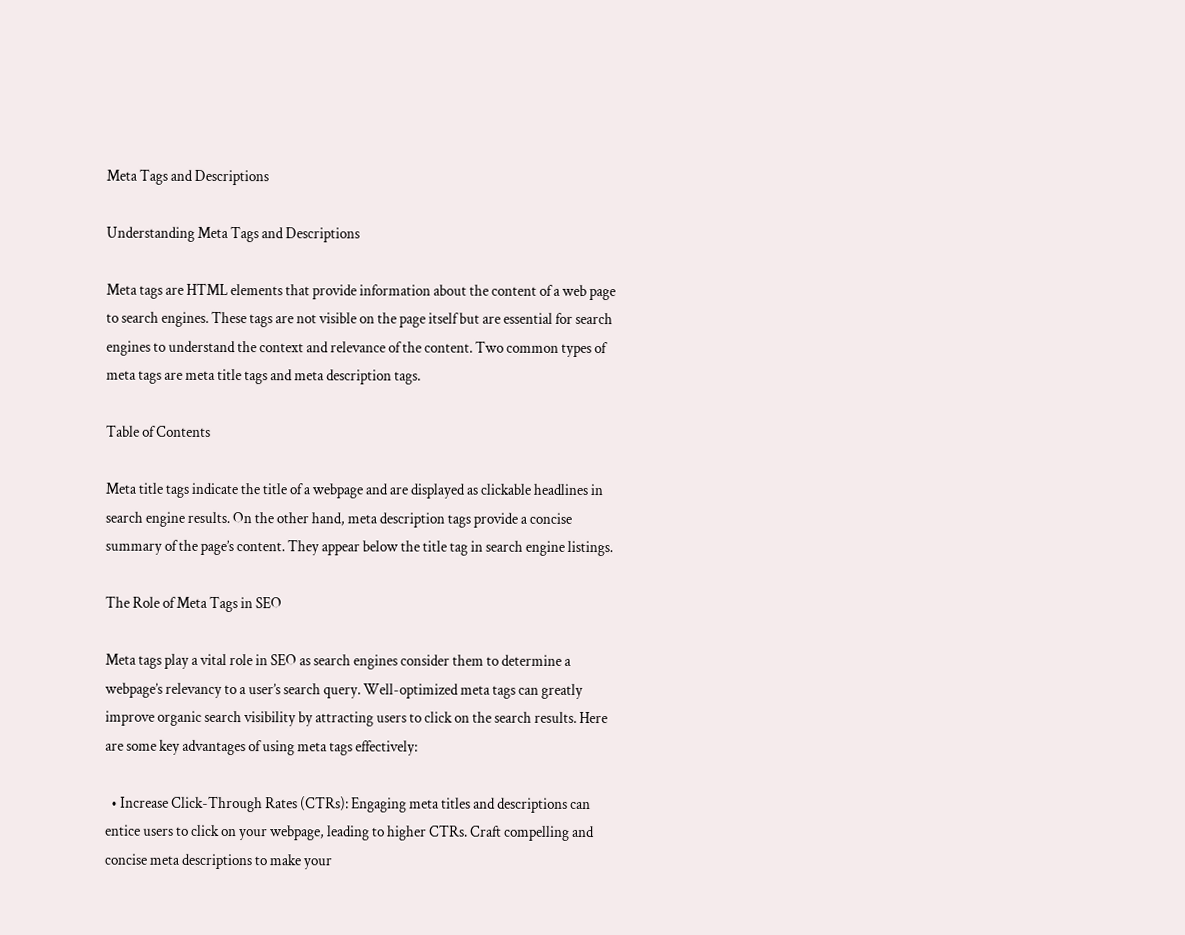Meta Tags and Descriptions

Understanding Meta Tags and Descriptions

Meta tags are HTML elements that provide information about the content of a web page to search engines. These tags are not visible on the page itself but are essential for search engines to understand the context and relevance of the content. Two common types of meta tags are meta title tags and meta description tags.

Table of Contents

Meta title tags indicate the title of a webpage and are displayed as clickable headlines in search engine results. On the other hand, meta description tags provide a concise summary of the page’s content. They appear below the title tag in search engine listings.

The Role of Meta Tags in SEO

Meta tags play a vital role in SEO as search engines consider them to determine a webpage’s relevancy to a user’s search query. Well-optimized meta tags can greatly improve organic search visibility by attracting users to click on the search results. Here are some key advantages of using meta tags effectively:

  • Increase Click-Through Rates (CTRs): Engaging meta titles and descriptions can entice users to click on your webpage, leading to higher CTRs. Craft compelling and concise meta descriptions to make your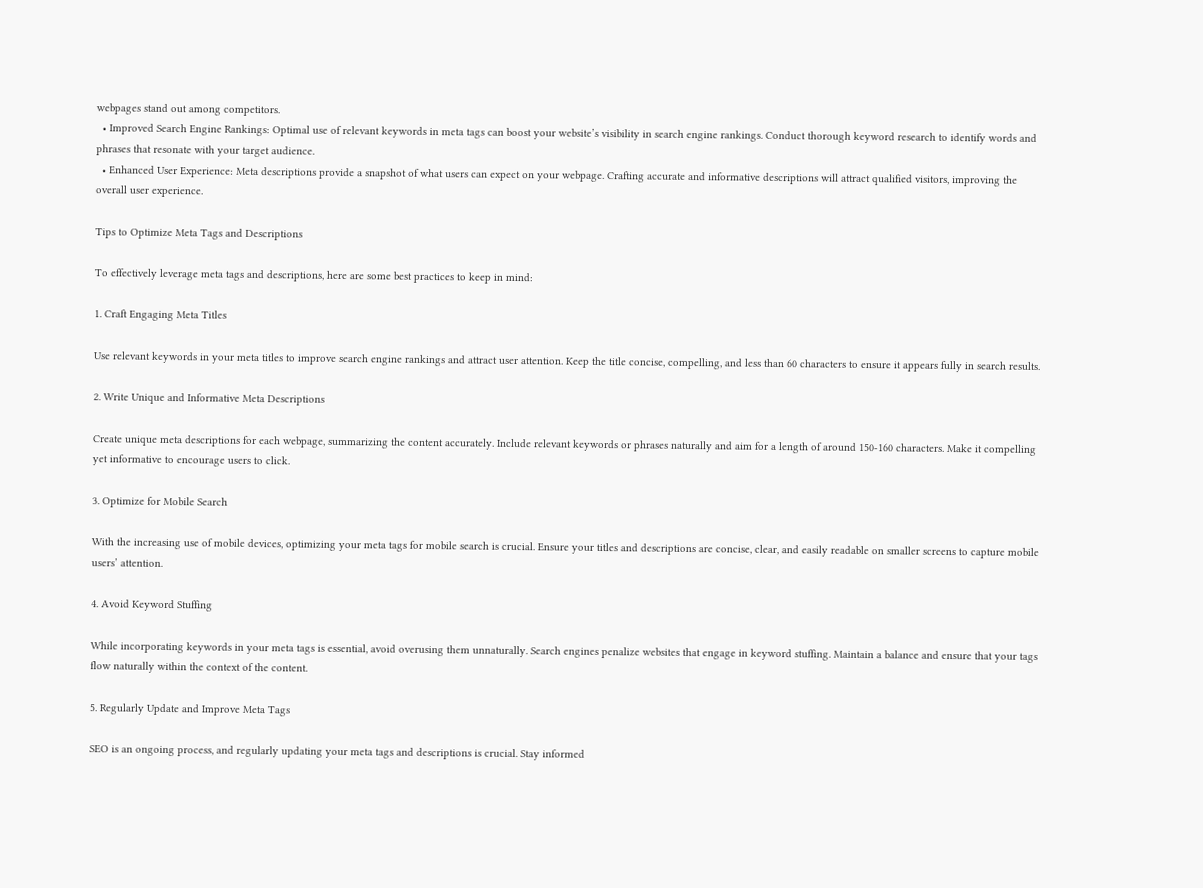webpages stand out among competitors.
  • Improved Search Engine Rankings: Optimal use of relevant keywords in meta tags can boost your website’s visibility in search engine rankings. Conduct thorough keyword research to identify words and phrases that resonate with your target audience.
  • Enhanced User Experience: Meta descriptions provide a snapshot of what users can expect on your webpage. Crafting accurate and informative descriptions will attract qualified visitors, improving the overall user experience.

Tips to Optimize Meta Tags and Descriptions

To effectively leverage meta tags and descriptions, here are some best practices to keep in mind:

1. Craft Engaging Meta Titles

Use relevant keywords in your meta titles to improve search engine rankings and attract user attention. Keep the title concise, compelling, and less than 60 characters to ensure it appears fully in search results.

2. Write Unique and Informative Meta Descriptions

Create unique meta descriptions for each webpage, summarizing the content accurately. Include relevant keywords or phrases naturally and aim for a length of around 150-160 characters. Make it compelling yet informative to encourage users to click.

3. Optimize for Mobile Search

With the increasing use of mobile devices, optimizing your meta tags for mobile search is crucial. Ensure your titles and descriptions are concise, clear, and easily readable on smaller screens to capture mobile users’ attention.

4. Avoid Keyword Stuffing

While incorporating keywords in your meta tags is essential, avoid overusing them unnaturally. Search engines penalize websites that engage in keyword stuffing. Maintain a balance and ensure that your tags flow naturally within the context of the content.

5. Regularly Update and Improve Meta Tags

SEO is an ongoing process, and regularly updating your meta tags and descriptions is crucial. Stay informed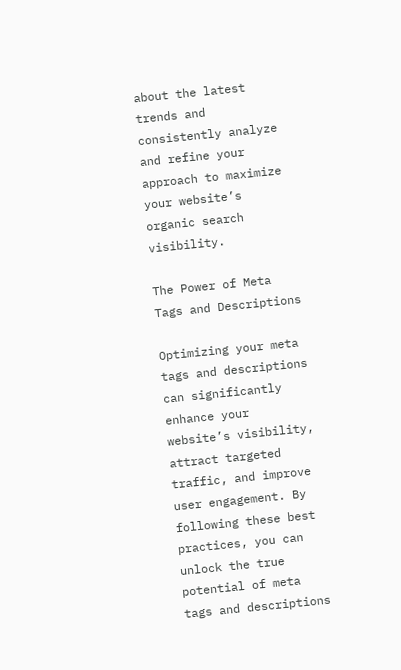about the latest trends and consistently analyze and refine your approach to maximize your website’s organic search visibility.

The Power of Meta Tags and Descriptions

Optimizing your meta tags and descriptions can significantly enhance your website’s visibility, attract targeted traffic, and improve user engagement. By following these best practices, you can unlock the true potential of meta tags and descriptions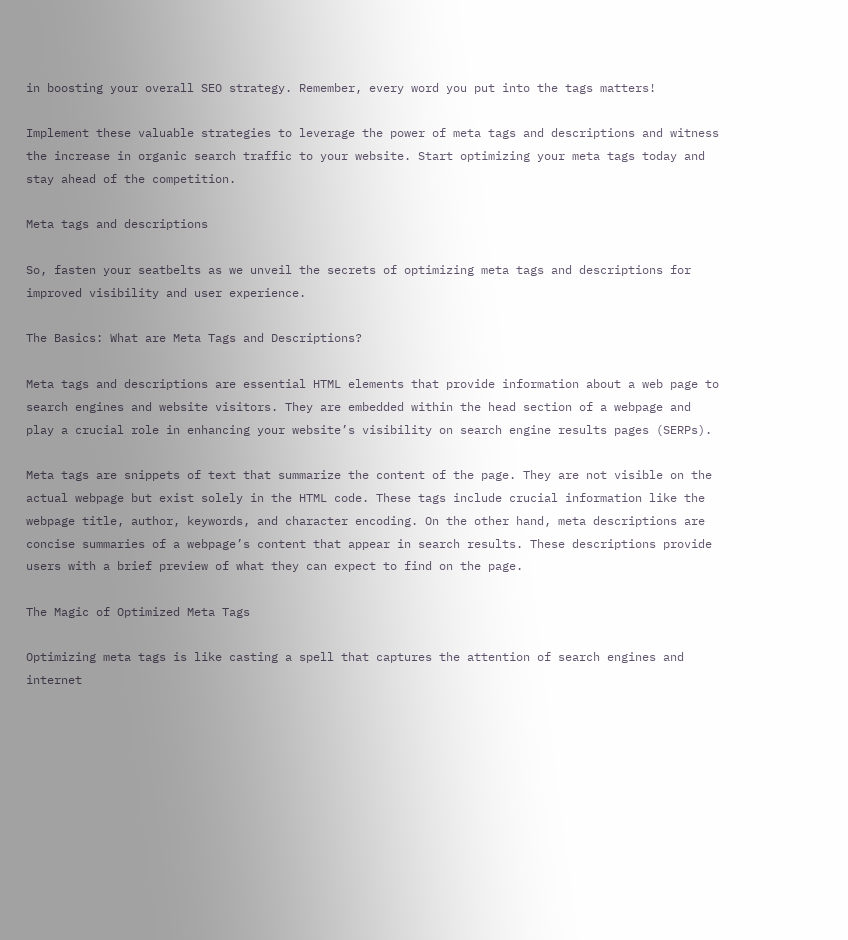in boosting your overall SEO strategy. Remember, every word you put into the tags matters!

Implement these valuable strategies to leverage the power of meta tags and descriptions and witness the increase in organic search traffic to your website. Start optimizing your meta tags today and stay ahead of the competition.

Meta tags and descriptions

So, fasten your seatbelts as we unveil the secrets of optimizing meta tags and descriptions for improved visibility and user experience.

The Basics: What are Meta Tags and Descriptions?

Meta tags and descriptions are essential HTML elements that provide information about a web page to search engines and website visitors. They are embedded within the head section of a webpage and play a crucial role in enhancing your website’s visibility on search engine results pages (SERPs).

Meta tags are snippets of text that summarize the content of the page. They are not visible on the actual webpage but exist solely in the HTML code. These tags include crucial information like the webpage title, author, keywords, and character encoding. On the other hand, meta descriptions are concise summaries of a webpage’s content that appear in search results. These descriptions provide users with a brief preview of what they can expect to find on the page.

The Magic of Optimized Meta Tags

Optimizing meta tags is like casting a spell that captures the attention of search engines and internet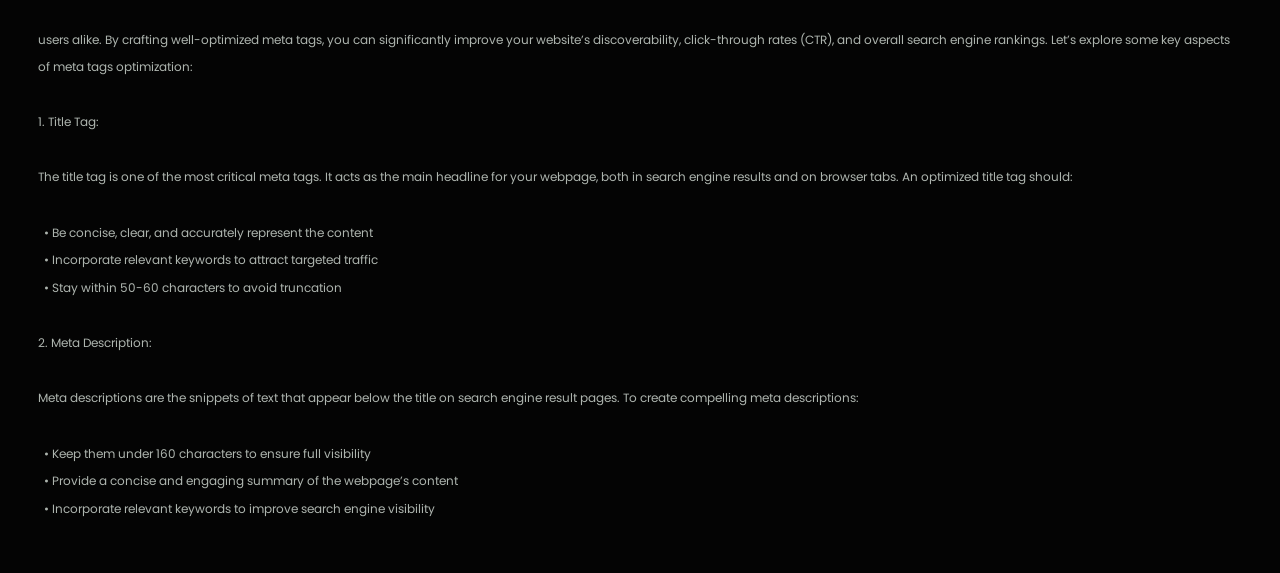users alike. By crafting well-optimized meta tags, you can significantly improve your website’s discoverability, click-through rates (CTR), and overall search engine rankings. Let’s explore some key aspects of meta tags optimization:

1. Title Tag:

The title tag is one of the most critical meta tags. It acts as the main headline for your webpage, both in search engine results and on browser tabs. An optimized title tag should:

  • Be concise, clear, and accurately represent the content
  • Incorporate relevant keywords to attract targeted traffic
  • Stay within 50-60 characters to avoid truncation

2. Meta Description:

Meta descriptions are the snippets of text that appear below the title on search engine result pages. To create compelling meta descriptions:

  • Keep them under 160 characters to ensure full visibility
  • Provide a concise and engaging summary of the webpage’s content
  • Incorporate relevant keywords to improve search engine visibility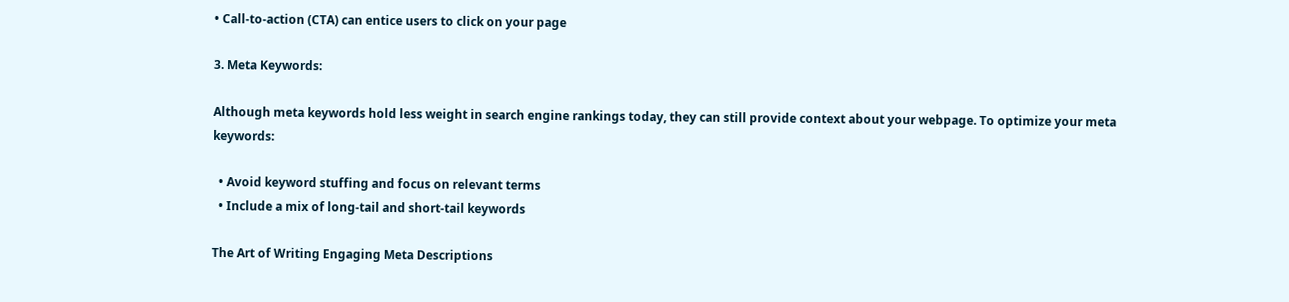• Call-to-action (CTA) can entice users to click on your page

3. Meta Keywords:

Although meta keywords hold less weight in search engine rankings today, they can still provide context about your webpage. To optimize your meta keywords:

  • Avoid keyword stuffing and focus on relevant terms
  • Include a mix of long-tail and short-tail keywords

The Art of Writing Engaging Meta Descriptions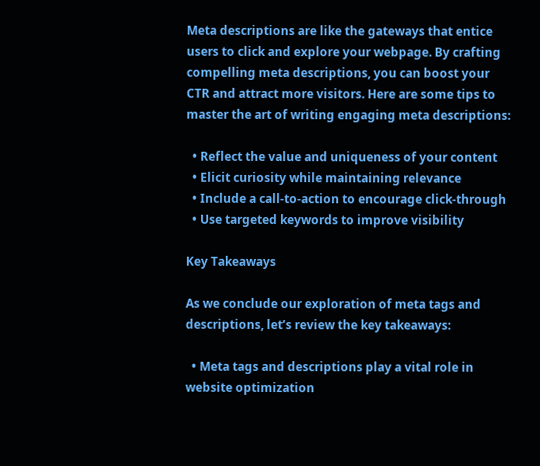Meta descriptions are like the gateways that entice users to click and explore your webpage. By crafting compelling meta descriptions, you can boost your CTR and attract more visitors. Here are some tips to master the art of writing engaging meta descriptions:

  • Reflect the value and uniqueness of your content
  • Elicit curiosity while maintaining relevance
  • Include a call-to-action to encourage click-through
  • Use targeted keywords to improve visibility

Key Takeaways

As we conclude our exploration of meta tags and descriptions, let’s review the key takeaways:

  • Meta tags and descriptions play a vital role in website optimization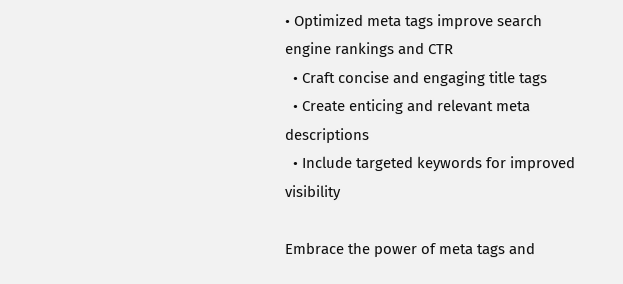• Optimized meta tags improve search engine rankings and CTR
  • Craft concise and engaging title tags
  • Create enticing and relevant meta descriptions
  • Include targeted keywords for improved visibility

Embrace the power of meta tags and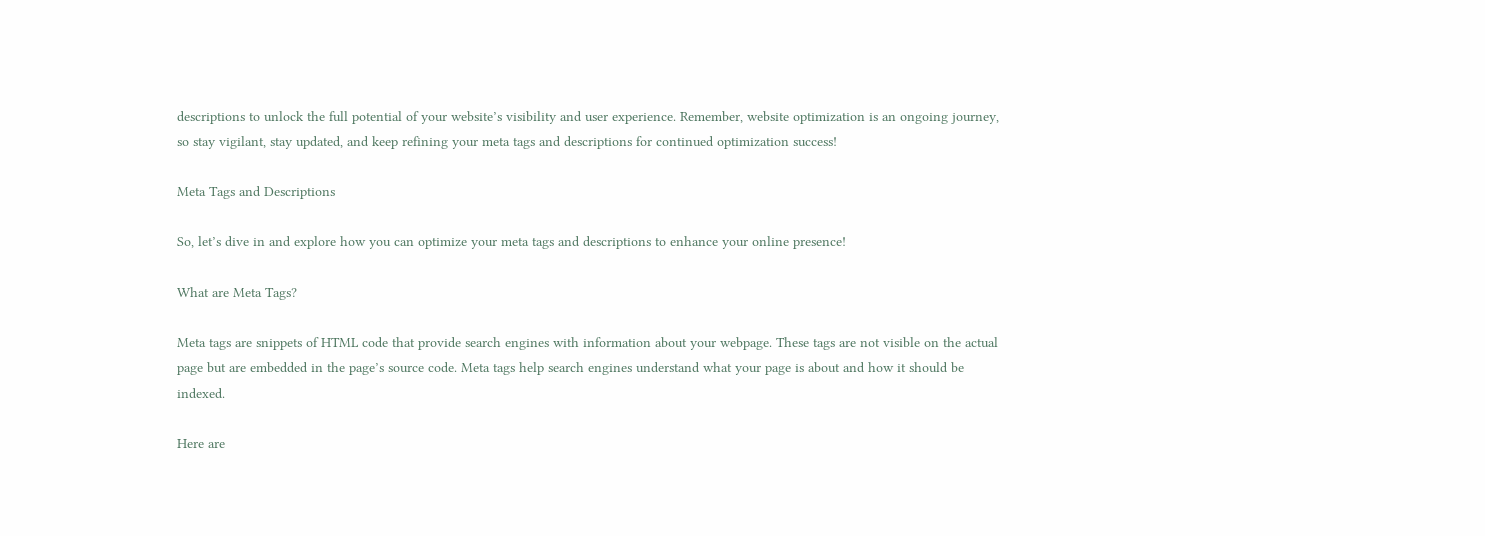descriptions to unlock the full potential of your website’s visibility and user experience. Remember, website optimization is an ongoing journey, so stay vigilant, stay updated, and keep refining your meta tags and descriptions for continued optimization success!

Meta Tags and Descriptions

So, let’s dive in and explore how you can optimize your meta tags and descriptions to enhance your online presence!

What are Meta Tags?

Meta tags are snippets of HTML code that provide search engines with information about your webpage. These tags are not visible on the actual page but are embedded in the page’s source code. Meta tags help search engines understand what your page is about and how it should be indexed.

Here are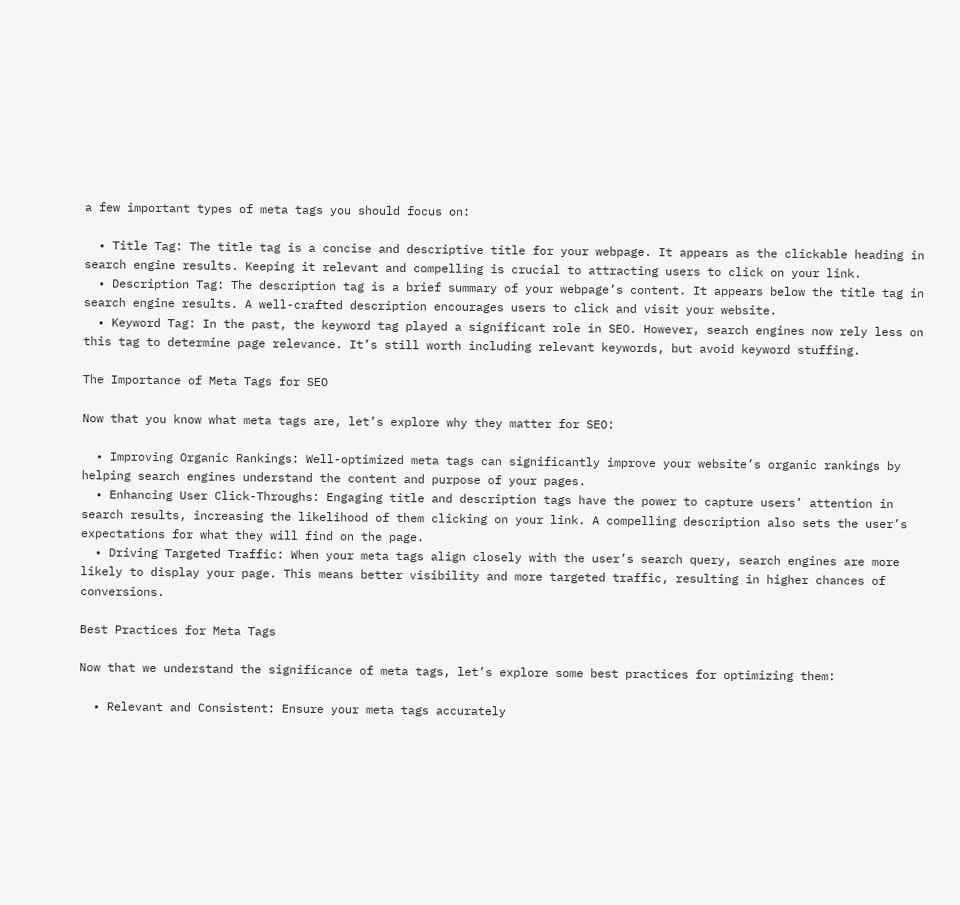a few important types of meta tags you should focus on:

  • Title Tag: The title tag is a concise and descriptive title for your webpage. It appears as the clickable heading in search engine results. Keeping it relevant and compelling is crucial to attracting users to click on your link.
  • Description Tag: The description tag is a brief summary of your webpage’s content. It appears below the title tag in search engine results. A well-crafted description encourages users to click and visit your website.
  • Keyword Tag: In the past, the keyword tag played a significant role in SEO. However, search engines now rely less on this tag to determine page relevance. It’s still worth including relevant keywords, but avoid keyword stuffing.

The Importance of Meta Tags for SEO

Now that you know what meta tags are, let’s explore why they matter for SEO:

  • Improving Organic Rankings: Well-optimized meta tags can significantly improve your website’s organic rankings by helping search engines understand the content and purpose of your pages.
  • Enhancing User Click-Throughs: Engaging title and description tags have the power to capture users’ attention in search results, increasing the likelihood of them clicking on your link. A compelling description also sets the user’s expectations for what they will find on the page.
  • Driving Targeted Traffic: When your meta tags align closely with the user’s search query, search engines are more likely to display your page. This means better visibility and more targeted traffic, resulting in higher chances of conversions.

Best Practices for Meta Tags

Now that we understand the significance of meta tags, let’s explore some best practices for optimizing them:

  • Relevant and Consistent: Ensure your meta tags accurately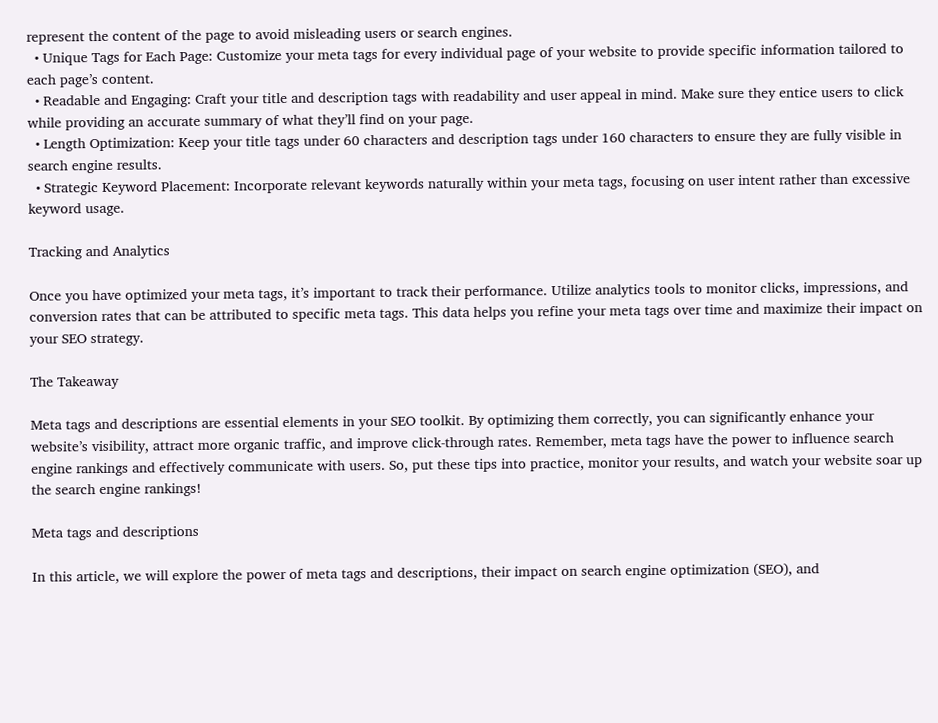represent the content of the page to avoid misleading users or search engines.
  • Unique Tags for Each Page: Customize your meta tags for every individual page of your website to provide specific information tailored to each page’s content.
  • Readable and Engaging: Craft your title and description tags with readability and user appeal in mind. Make sure they entice users to click while providing an accurate summary of what they’ll find on your page.
  • Length Optimization: Keep your title tags under 60 characters and description tags under 160 characters to ensure they are fully visible in search engine results.
  • Strategic Keyword Placement: Incorporate relevant keywords naturally within your meta tags, focusing on user intent rather than excessive keyword usage.

Tracking and Analytics

Once you have optimized your meta tags, it’s important to track their performance. Utilize analytics tools to monitor clicks, impressions, and conversion rates that can be attributed to specific meta tags. This data helps you refine your meta tags over time and maximize their impact on your SEO strategy.

The Takeaway

Meta tags and descriptions are essential elements in your SEO toolkit. By optimizing them correctly, you can significantly enhance your website’s visibility, attract more organic traffic, and improve click-through rates. Remember, meta tags have the power to influence search engine rankings and effectively communicate with users. So, put these tips into practice, monitor your results, and watch your website soar up the search engine rankings!

Meta tags and descriptions

In this article, we will explore the power of meta tags and descriptions, their impact on search engine optimization (SEO), and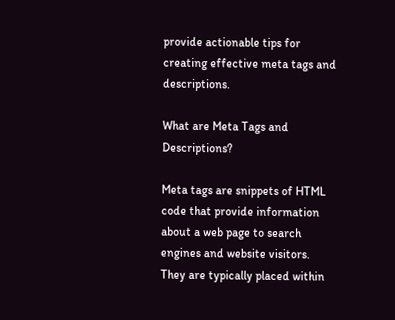provide actionable tips for creating effective meta tags and descriptions.

What are Meta Tags and Descriptions?

Meta tags are snippets of HTML code that provide information about a web page to search engines and website visitors. They are typically placed within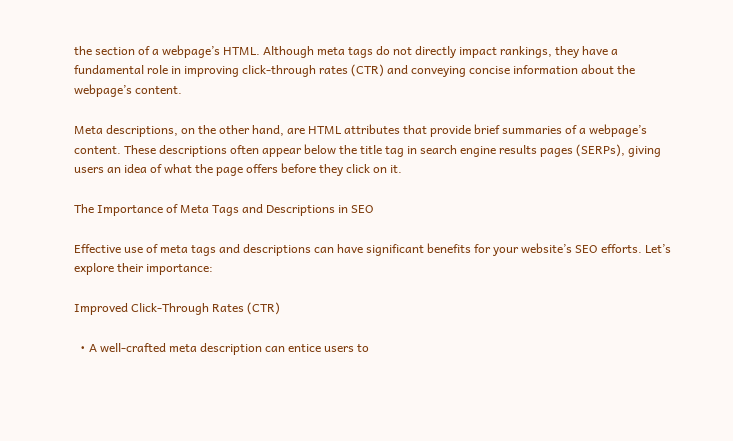the section of a webpage’s HTML. Although meta tags do not directly impact rankings, they have a fundamental role in improving click-through rates (CTR) and conveying concise information about the webpage’s content.

Meta descriptions, on the other hand, are HTML attributes that provide brief summaries of a webpage’s content. These descriptions often appear below the title tag in search engine results pages (SERPs), giving users an idea of what the page offers before they click on it.

The Importance of Meta Tags and Descriptions in SEO

Effective use of meta tags and descriptions can have significant benefits for your website’s SEO efforts. Let’s explore their importance:

Improved Click-Through Rates (CTR)

  • A well-crafted meta description can entice users to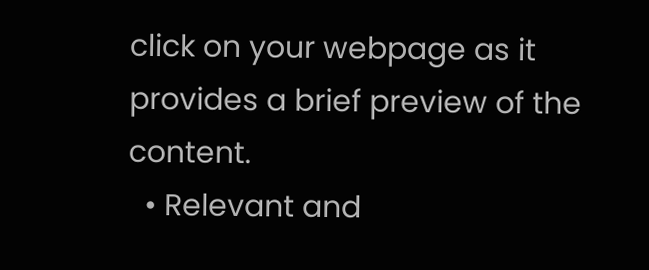click on your webpage as it provides a brief preview of the content.
  • Relevant and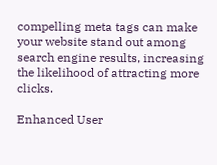compelling meta tags can make your website stand out among search engine results, increasing the likelihood of attracting more clicks.

Enhanced User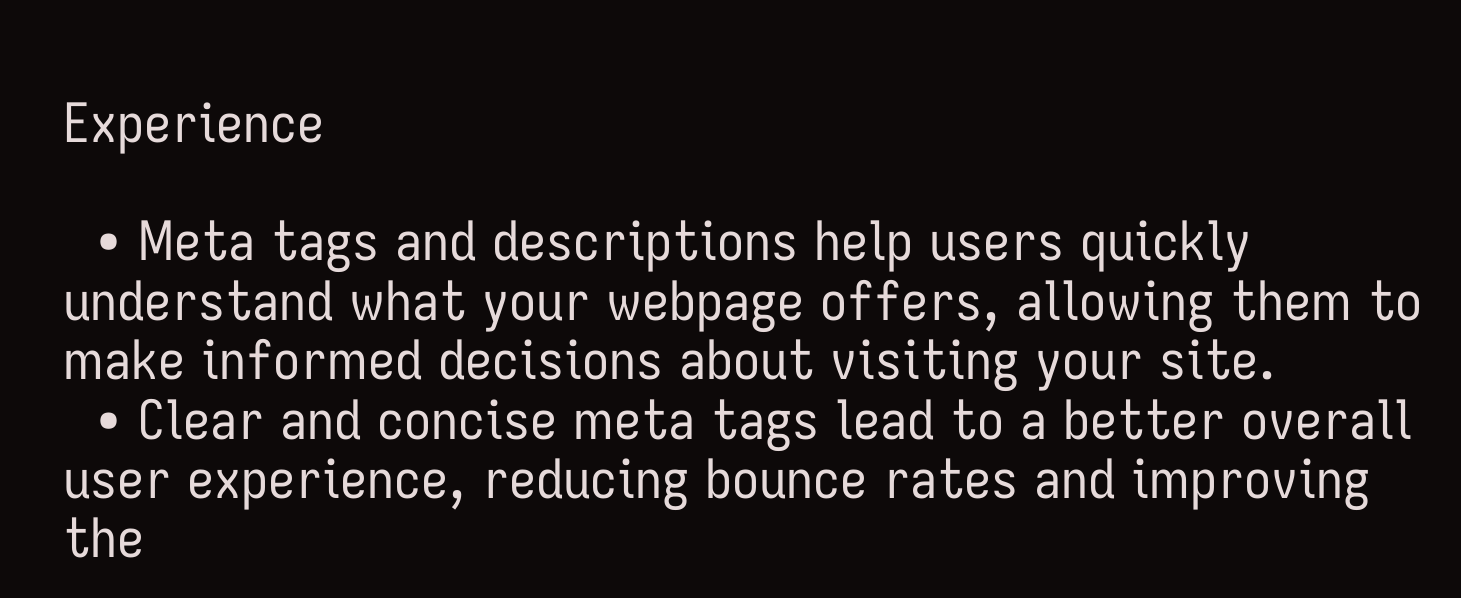Experience

  • Meta tags and descriptions help users quickly understand what your webpage offers, allowing them to make informed decisions about visiting your site.
  • Clear and concise meta tags lead to a better overall user experience, reducing bounce rates and improving the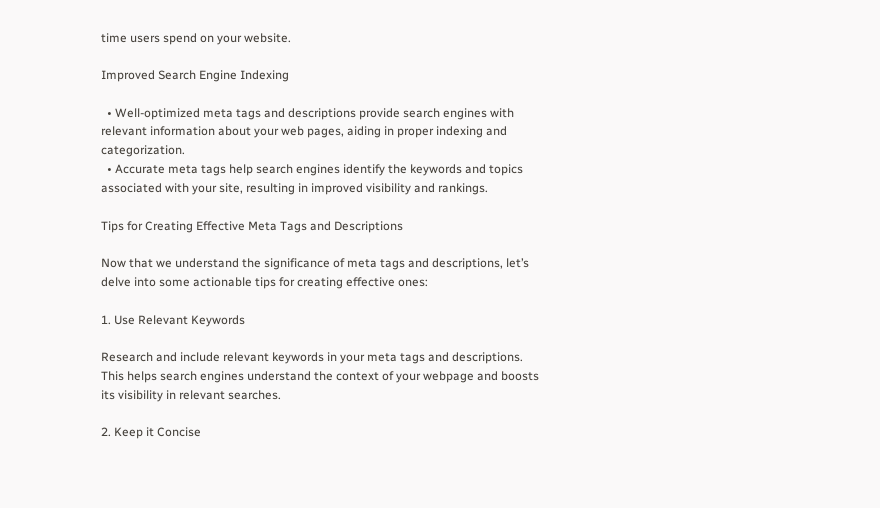time users spend on your website.

Improved Search Engine Indexing

  • Well-optimized meta tags and descriptions provide search engines with relevant information about your web pages, aiding in proper indexing and categorization.
  • Accurate meta tags help search engines identify the keywords and topics associated with your site, resulting in improved visibility and rankings.

Tips for Creating Effective Meta Tags and Descriptions

Now that we understand the significance of meta tags and descriptions, let’s delve into some actionable tips for creating effective ones:

1. Use Relevant Keywords

Research and include relevant keywords in your meta tags and descriptions. This helps search engines understand the context of your webpage and boosts its visibility in relevant searches.

2. Keep it Concise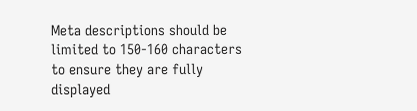Meta descriptions should be limited to 150-160 characters to ensure they are fully displayed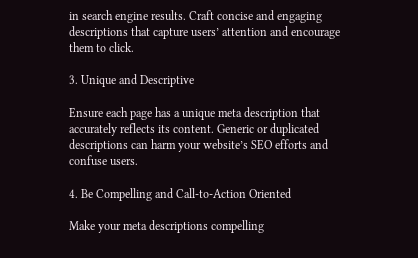in search engine results. Craft concise and engaging descriptions that capture users’ attention and encourage them to click.

3. Unique and Descriptive

Ensure each page has a unique meta description that accurately reflects its content. Generic or duplicated descriptions can harm your website’s SEO efforts and confuse users.

4. Be Compelling and Call-to-Action Oriented

Make your meta descriptions compelling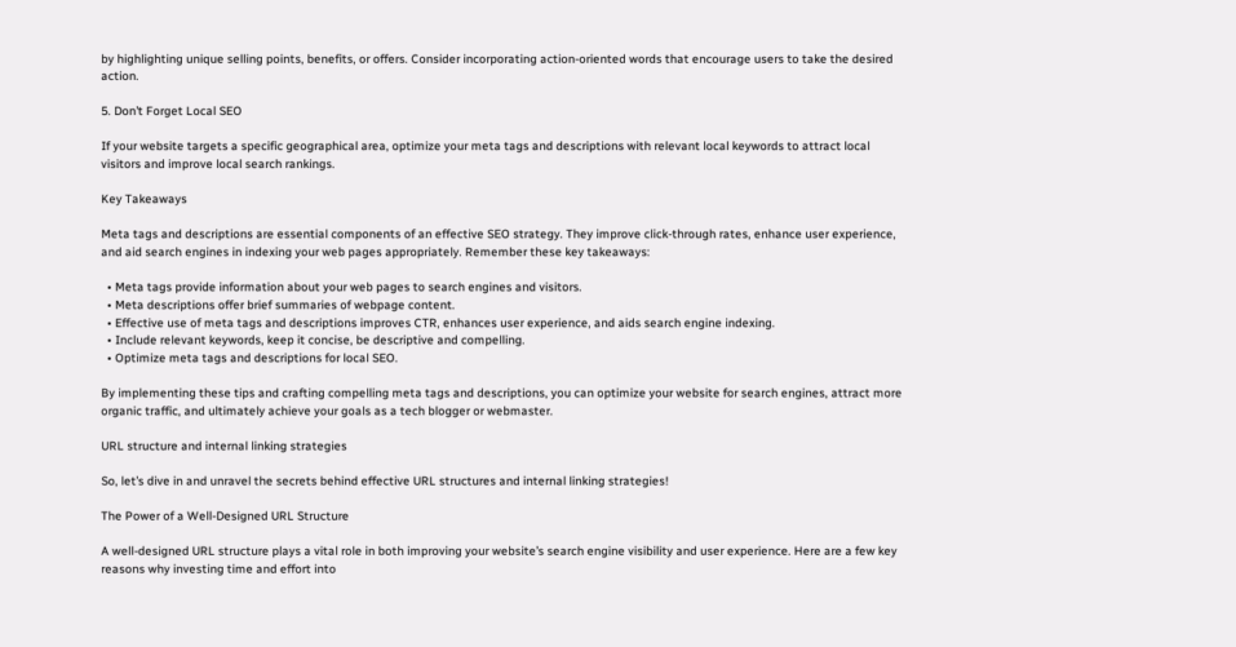by highlighting unique selling points, benefits, or offers. Consider incorporating action-oriented words that encourage users to take the desired action.

5. Don’t Forget Local SEO

If your website targets a specific geographical area, optimize your meta tags and descriptions with relevant local keywords to attract local visitors and improve local search rankings.

Key Takeaways

Meta tags and descriptions are essential components of an effective SEO strategy. They improve click-through rates, enhance user experience, and aid search engines in indexing your web pages appropriately. Remember these key takeaways:

  • Meta tags provide information about your web pages to search engines and visitors.
  • Meta descriptions offer brief summaries of webpage content.
  • Effective use of meta tags and descriptions improves CTR, enhances user experience, and aids search engine indexing.
  • Include relevant keywords, keep it concise, be descriptive and compelling.
  • Optimize meta tags and descriptions for local SEO.

By implementing these tips and crafting compelling meta tags and descriptions, you can optimize your website for search engines, attract more organic traffic, and ultimately achieve your goals as a tech blogger or webmaster.

URL structure and internal linking strategies

So, let’s dive in and unravel the secrets behind effective URL structures and internal linking strategies!

The Power of a Well-Designed URL Structure

A well-designed URL structure plays a vital role in both improving your website’s search engine visibility and user experience. Here are a few key reasons why investing time and effort into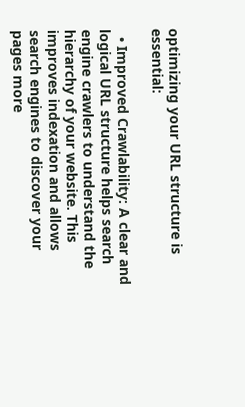optimizing your URL structure is essential:

  • Improved Crawlability: A clear and logical URL structure helps search engine crawlers to understand the hierarchy of your website. This improves indexation and allows search engines to discover your pages more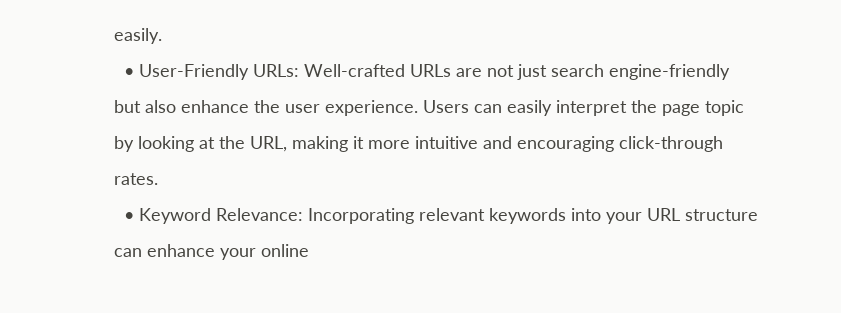easily.
  • User-Friendly URLs: Well-crafted URLs are not just search engine-friendly but also enhance the user experience. Users can easily interpret the page topic by looking at the URL, making it more intuitive and encouraging click-through rates.
  • Keyword Relevance: Incorporating relevant keywords into your URL structure can enhance your online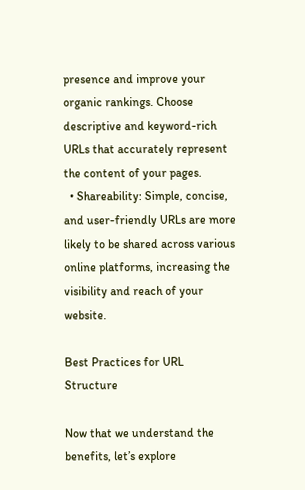presence and improve your organic rankings. Choose descriptive and keyword-rich URLs that accurately represent the content of your pages.
  • Shareability: Simple, concise, and user-friendly URLs are more likely to be shared across various online platforms, increasing the visibility and reach of your website.

Best Practices for URL Structure

Now that we understand the benefits, let’s explore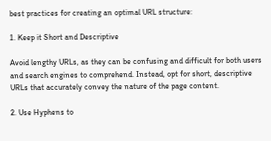best practices for creating an optimal URL structure:

1. Keep it Short and Descriptive

Avoid lengthy URLs, as they can be confusing and difficult for both users and search engines to comprehend. Instead, opt for short, descriptive URLs that accurately convey the nature of the page content.

2. Use Hyphens to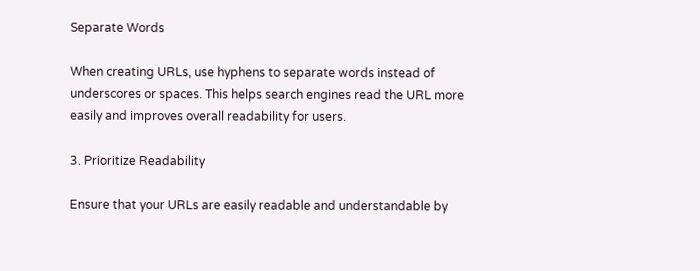Separate Words

When creating URLs, use hyphens to separate words instead of underscores or spaces. This helps search engines read the URL more easily and improves overall readability for users.

3. Prioritize Readability

Ensure that your URLs are easily readable and understandable by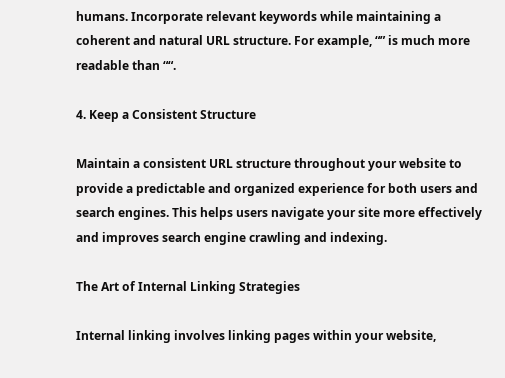humans. Incorporate relevant keywords while maintaining a coherent and natural URL structure. For example, “” is much more readable than ““.

4. Keep a Consistent Structure

Maintain a consistent URL structure throughout your website to provide a predictable and organized experience for both users and search engines. This helps users navigate your site more effectively and improves search engine crawling and indexing.

The Art of Internal Linking Strategies

Internal linking involves linking pages within your website,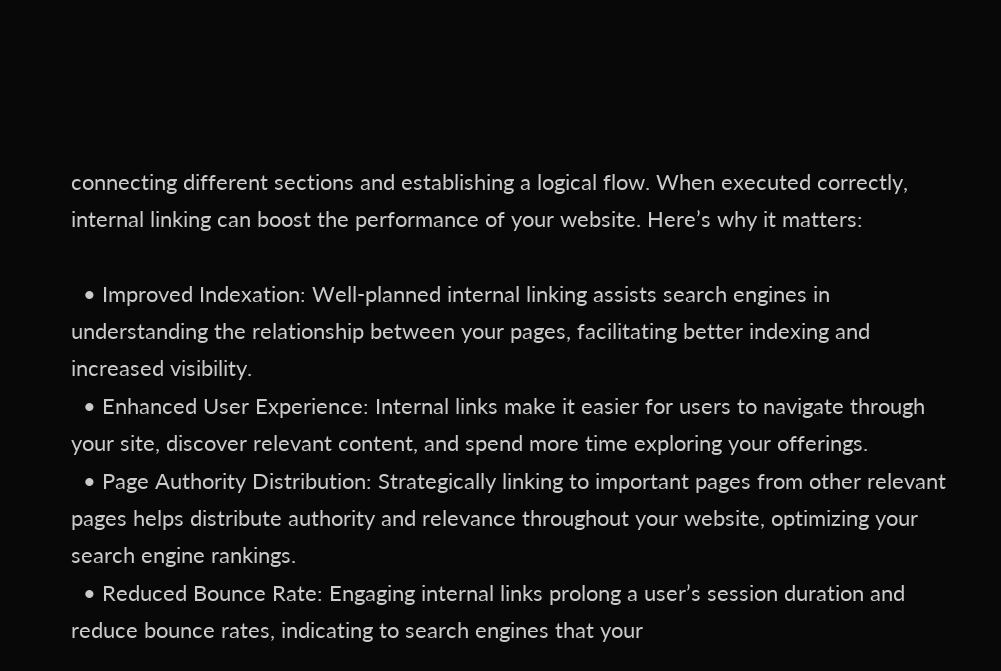connecting different sections and establishing a logical flow. When executed correctly, internal linking can boost the performance of your website. Here’s why it matters:

  • Improved Indexation: Well-planned internal linking assists search engines in understanding the relationship between your pages, facilitating better indexing and increased visibility.
  • Enhanced User Experience: Internal links make it easier for users to navigate through your site, discover relevant content, and spend more time exploring your offerings.
  • Page Authority Distribution: Strategically linking to important pages from other relevant pages helps distribute authority and relevance throughout your website, optimizing your search engine rankings.
  • Reduced Bounce Rate: Engaging internal links prolong a user’s session duration and reduce bounce rates, indicating to search engines that your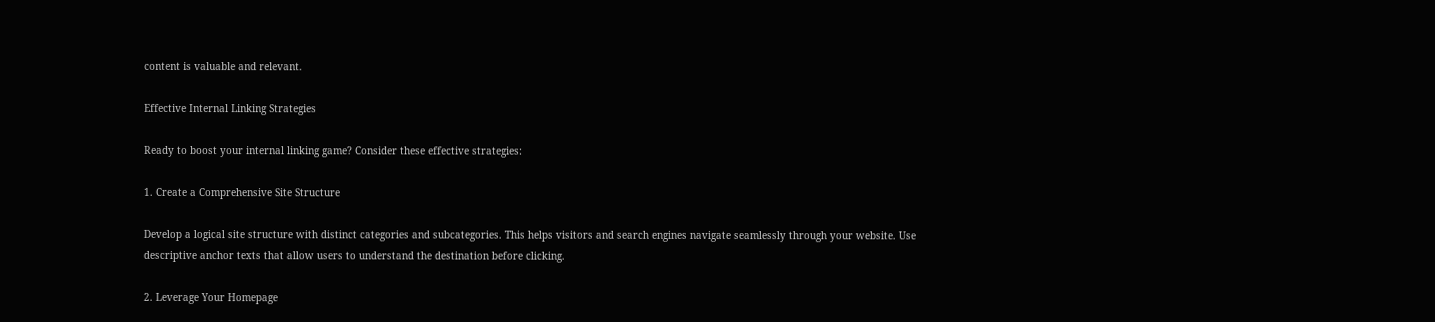content is valuable and relevant.

Effective Internal Linking Strategies

Ready to boost your internal linking game? Consider these effective strategies:

1. Create a Comprehensive Site Structure

Develop a logical site structure with distinct categories and subcategories. This helps visitors and search engines navigate seamlessly through your website. Use descriptive anchor texts that allow users to understand the destination before clicking.

2. Leverage Your Homepage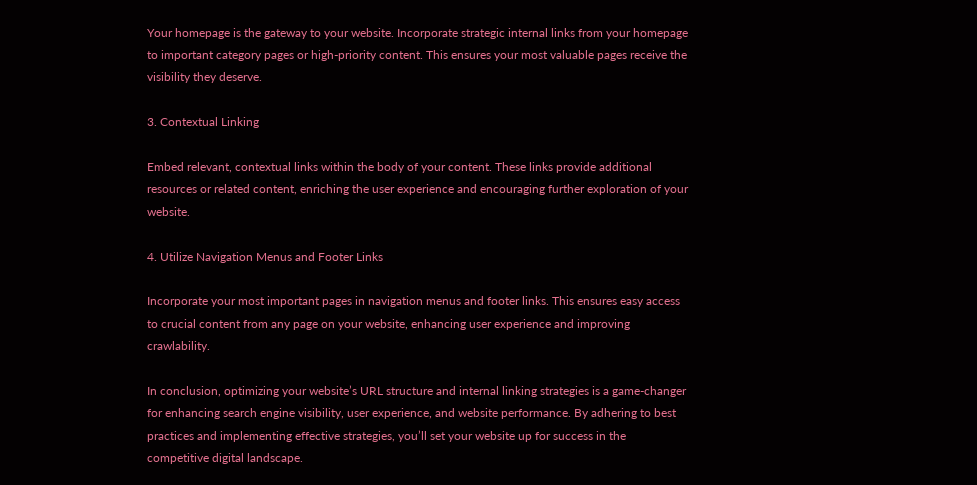Your homepage is the gateway to your website. Incorporate strategic internal links from your homepage to important category pages or high-priority content. This ensures your most valuable pages receive the visibility they deserve.

3. Contextual Linking

Embed relevant, contextual links within the body of your content. These links provide additional resources or related content, enriching the user experience and encouraging further exploration of your website.

4. Utilize Navigation Menus and Footer Links

Incorporate your most important pages in navigation menus and footer links. This ensures easy access to crucial content from any page on your website, enhancing user experience and improving crawlability.

In conclusion, optimizing your website’s URL structure and internal linking strategies is a game-changer for enhancing search engine visibility, user experience, and website performance. By adhering to best practices and implementing effective strategies, you’ll set your website up for success in the competitive digital landscape.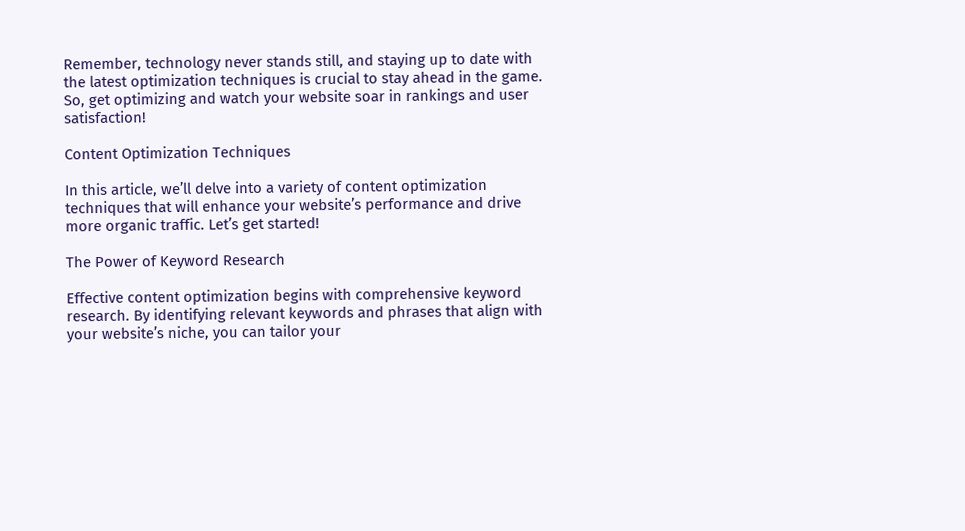Remember, technology never stands still, and staying up to date with the latest optimization techniques is crucial to stay ahead in the game. So, get optimizing and watch your website soar in rankings and user satisfaction!

Content Optimization Techniques

In this article, we’ll delve into a variety of content optimization techniques that will enhance your website’s performance and drive more organic traffic. Let’s get started!

The Power of Keyword Research

Effective content optimization begins with comprehensive keyword research. By identifying relevant keywords and phrases that align with your website’s niche, you can tailor your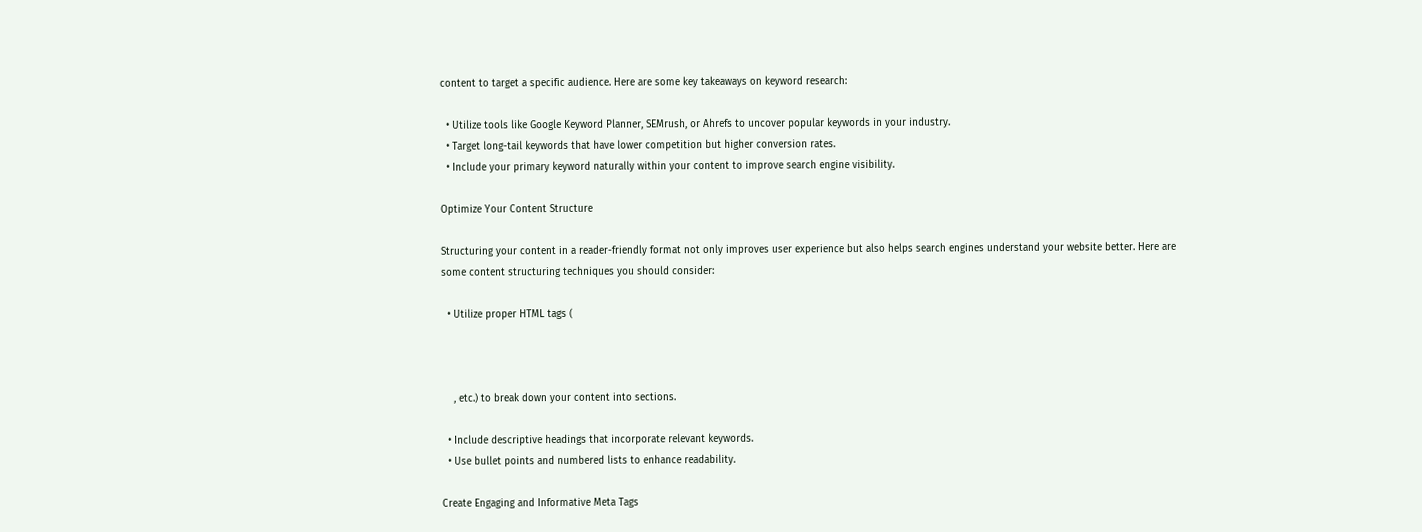content to target a specific audience. Here are some key takeaways on keyword research:

  • Utilize tools like Google Keyword Planner, SEMrush, or Ahrefs to uncover popular keywords in your industry.
  • Target long-tail keywords that have lower competition but higher conversion rates.
  • Include your primary keyword naturally within your content to improve search engine visibility.

Optimize Your Content Structure

Structuring your content in a reader-friendly format not only improves user experience but also helps search engines understand your website better. Here are some content structuring techniques you should consider:

  • Utilize proper HTML tags (



    , etc.) to break down your content into sections.

  • Include descriptive headings that incorporate relevant keywords.
  • Use bullet points and numbered lists to enhance readability.

Create Engaging and Informative Meta Tags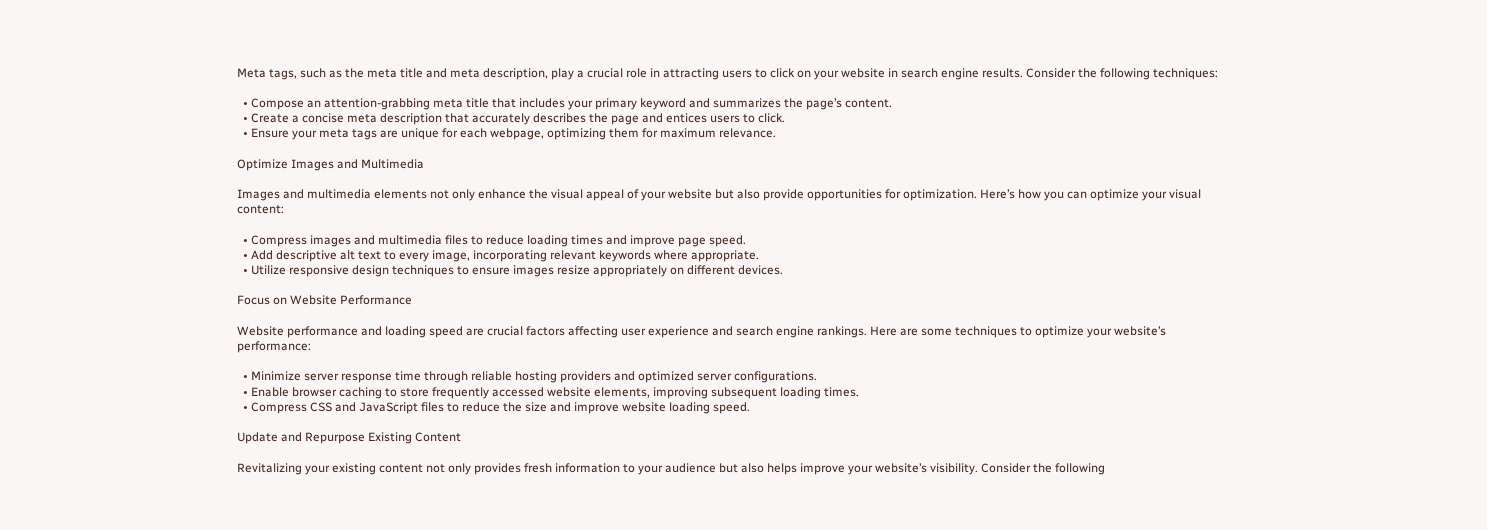Meta tags, such as the meta title and meta description, play a crucial role in attracting users to click on your website in search engine results. Consider the following techniques:

  • Compose an attention-grabbing meta title that includes your primary keyword and summarizes the page’s content.
  • Create a concise meta description that accurately describes the page and entices users to click.
  • Ensure your meta tags are unique for each webpage, optimizing them for maximum relevance.

Optimize Images and Multimedia

Images and multimedia elements not only enhance the visual appeal of your website but also provide opportunities for optimization. Here’s how you can optimize your visual content:

  • Compress images and multimedia files to reduce loading times and improve page speed.
  • Add descriptive alt text to every image, incorporating relevant keywords where appropriate.
  • Utilize responsive design techniques to ensure images resize appropriately on different devices.

Focus on Website Performance

Website performance and loading speed are crucial factors affecting user experience and search engine rankings. Here are some techniques to optimize your website’s performance:

  • Minimize server response time through reliable hosting providers and optimized server configurations.
  • Enable browser caching to store frequently accessed website elements, improving subsequent loading times.
  • Compress CSS and JavaScript files to reduce the size and improve website loading speed.

Update and Repurpose Existing Content

Revitalizing your existing content not only provides fresh information to your audience but also helps improve your website’s visibility. Consider the following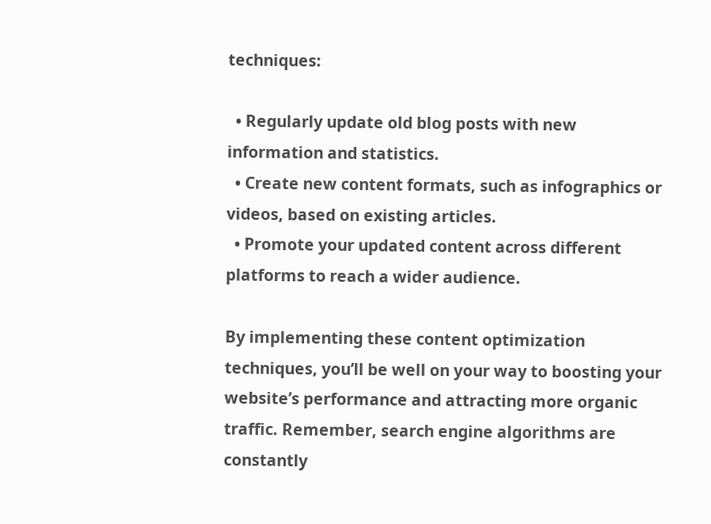techniques:

  • Regularly update old blog posts with new information and statistics.
  • Create new content formats, such as infographics or videos, based on existing articles.
  • Promote your updated content across different platforms to reach a wider audience.

By implementing these content optimization techniques, you’ll be well on your way to boosting your website’s performance and attracting more organic traffic. Remember, search engine algorithms are constantly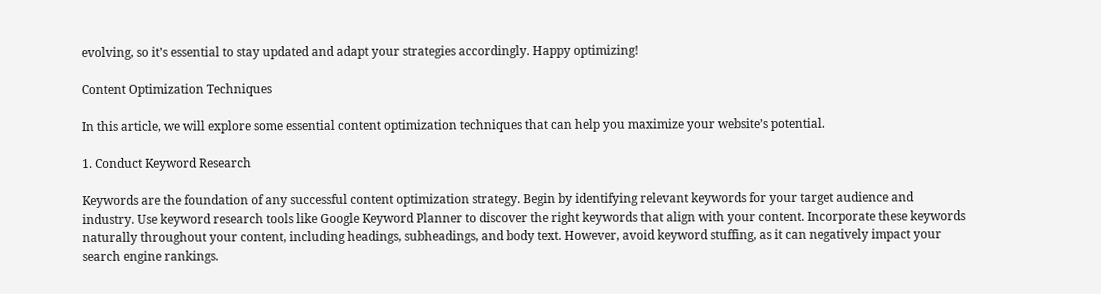evolving, so it’s essential to stay updated and adapt your strategies accordingly. Happy optimizing!

Content Optimization Techniques

In this article, we will explore some essential content optimization techniques that can help you maximize your website’s potential.

1. Conduct Keyword Research

Keywords are the foundation of any successful content optimization strategy. Begin by identifying relevant keywords for your target audience and industry. Use keyword research tools like Google Keyword Planner to discover the right keywords that align with your content. Incorporate these keywords naturally throughout your content, including headings, subheadings, and body text. However, avoid keyword stuffing, as it can negatively impact your search engine rankings.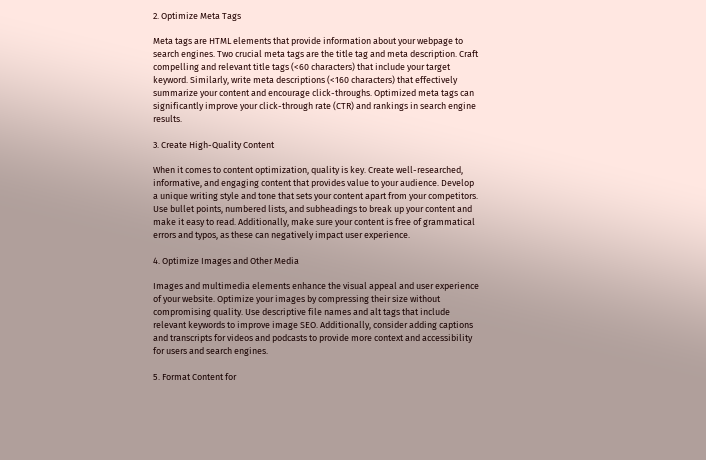2. Optimize Meta Tags

Meta tags are HTML elements that provide information about your webpage to search engines. Two crucial meta tags are the title tag and meta description. Craft compelling and relevant title tags (<60 characters) that include your target keyword. Similarly, write meta descriptions (<160 characters) that effectively summarize your content and encourage click-throughs. Optimized meta tags can significantly improve your click-through rate (CTR) and rankings in search engine results.

3. Create High-Quality Content

When it comes to content optimization, quality is key. Create well-researched, informative, and engaging content that provides value to your audience. Develop a unique writing style and tone that sets your content apart from your competitors. Use bullet points, numbered lists, and subheadings to break up your content and make it easy to read. Additionally, make sure your content is free of grammatical errors and typos, as these can negatively impact user experience.

4. Optimize Images and Other Media

Images and multimedia elements enhance the visual appeal and user experience of your website. Optimize your images by compressing their size without compromising quality. Use descriptive file names and alt tags that include relevant keywords to improve image SEO. Additionally, consider adding captions and transcripts for videos and podcasts to provide more context and accessibility for users and search engines.

5. Format Content for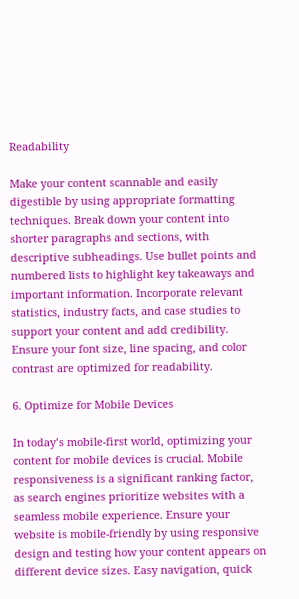Readability

Make your content scannable and easily digestible by using appropriate formatting techniques. Break down your content into shorter paragraphs and sections, with descriptive subheadings. Use bullet points and numbered lists to highlight key takeaways and important information. Incorporate relevant statistics, industry facts, and case studies to support your content and add credibility. Ensure your font size, line spacing, and color contrast are optimized for readability.

6. Optimize for Mobile Devices

In today’s mobile-first world, optimizing your content for mobile devices is crucial. Mobile responsiveness is a significant ranking factor, as search engines prioritize websites with a seamless mobile experience. Ensure your website is mobile-friendly by using responsive design and testing how your content appears on different device sizes. Easy navigation, quick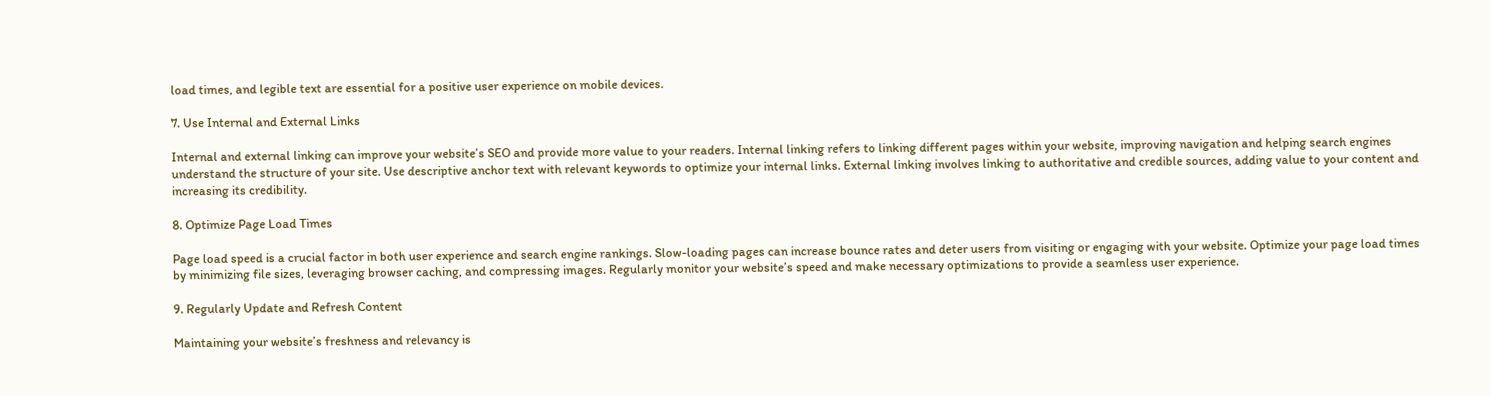load times, and legible text are essential for a positive user experience on mobile devices.

7. Use Internal and External Links

Internal and external linking can improve your website’s SEO and provide more value to your readers. Internal linking refers to linking different pages within your website, improving navigation and helping search engines understand the structure of your site. Use descriptive anchor text with relevant keywords to optimize your internal links. External linking involves linking to authoritative and credible sources, adding value to your content and increasing its credibility.

8. Optimize Page Load Times

Page load speed is a crucial factor in both user experience and search engine rankings. Slow-loading pages can increase bounce rates and deter users from visiting or engaging with your website. Optimize your page load times by minimizing file sizes, leveraging browser caching, and compressing images. Regularly monitor your website’s speed and make necessary optimizations to provide a seamless user experience.

9. Regularly Update and Refresh Content

Maintaining your website’s freshness and relevancy is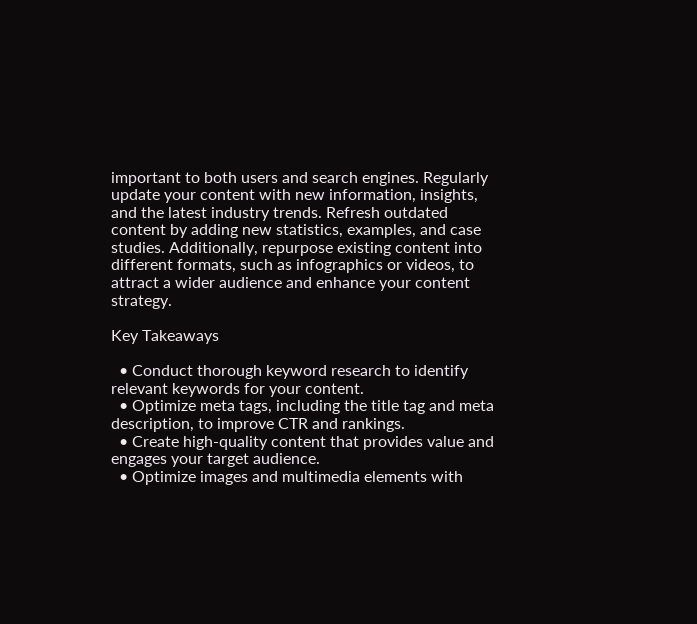important to both users and search engines. Regularly update your content with new information, insights, and the latest industry trends. Refresh outdated content by adding new statistics, examples, and case studies. Additionally, repurpose existing content into different formats, such as infographics or videos, to attract a wider audience and enhance your content strategy.

Key Takeaways

  • Conduct thorough keyword research to identify relevant keywords for your content.
  • Optimize meta tags, including the title tag and meta description, to improve CTR and rankings.
  • Create high-quality content that provides value and engages your target audience.
  • Optimize images and multimedia elements with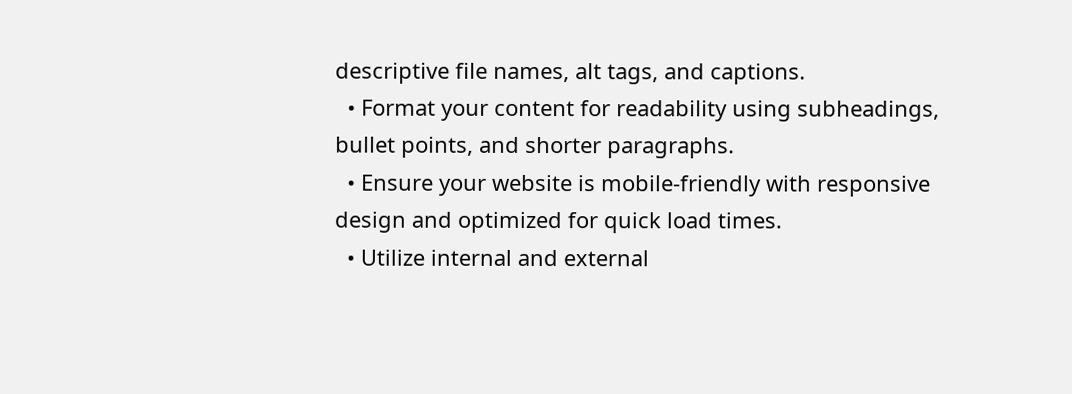descriptive file names, alt tags, and captions.
  • Format your content for readability using subheadings, bullet points, and shorter paragraphs.
  • Ensure your website is mobile-friendly with responsive design and optimized for quick load times.
  • Utilize internal and external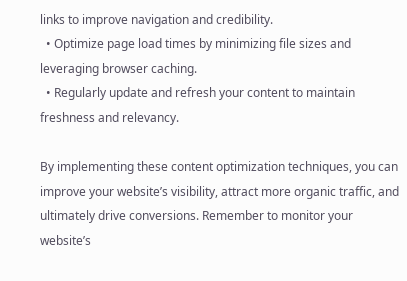links to improve navigation and credibility.
  • Optimize page load times by minimizing file sizes and leveraging browser caching.
  • Regularly update and refresh your content to maintain freshness and relevancy.

By implementing these content optimization techniques, you can improve your website’s visibility, attract more organic traffic, and ultimately drive conversions. Remember to monitor your website’s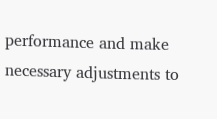performance and make necessary adjustments to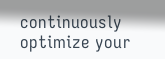continuously optimize your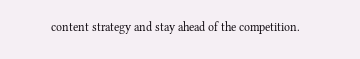content strategy and stay ahead of the competition.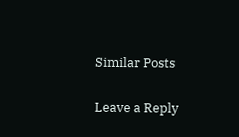Similar Posts

Leave a Reply